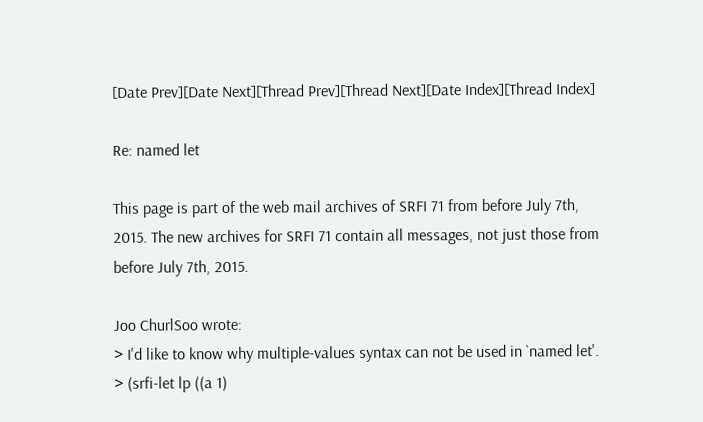[Date Prev][Date Next][Thread Prev][Thread Next][Date Index][Thread Index]

Re: named let

This page is part of the web mail archives of SRFI 71 from before July 7th, 2015. The new archives for SRFI 71 contain all messages, not just those from before July 7th, 2015.

Joo ChurlSoo wrote:
> I'd like to know why multiple-values syntax can not be used in `named let'.
> (srfi-let lp ((a 1)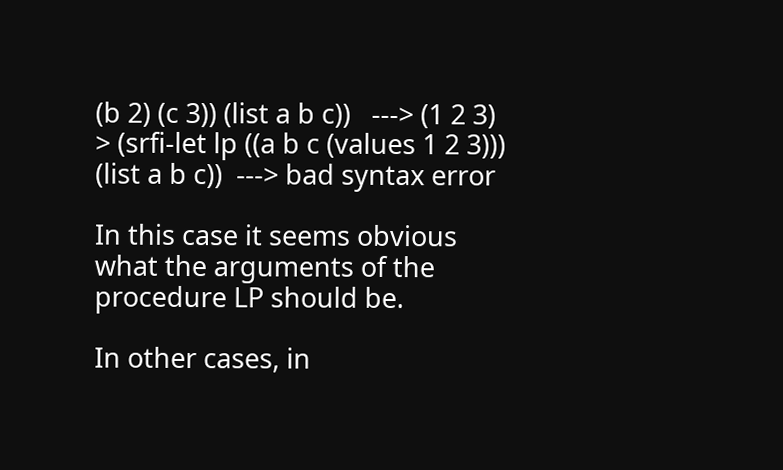(b 2) (c 3)) (list a b c))   ---> (1 2 3)
> (srfi-let lp ((a b c (values 1 2 3))) (list a b c))  ---> bad syntax error

In this case it seems obvious what the arguments of the procedure LP should be.

In other cases, in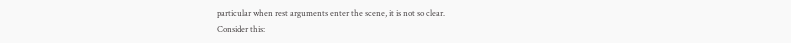particular when rest arguments enter the scene, it is not so clear.
Consider this: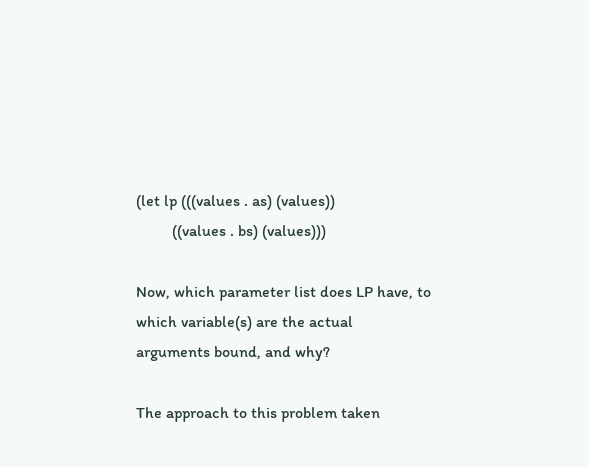(let lp (((values . as) (values))
         ((values . bs) (values)))

Now, which parameter list does LP have, to which variable(s) are the actual
arguments bound, and why?

The approach to this problem taken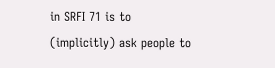in SRFI 71 is to (implicitly) ask people to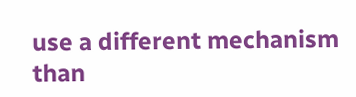use a different mechanism than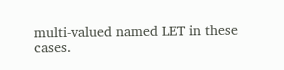multi-valued named LET in these cases.